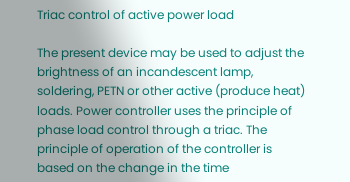Triac control of active power load

The present device may be used to adjust the brightness of an incandescent lamp, soldering, PETN or other active (produce heat) loads. Power controller uses the principle of phase load control through a triac. The principle of operation of the controller is based on the change in the time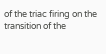of the triac firing on the transition of the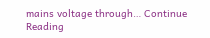mains voltage through… Continue Reading